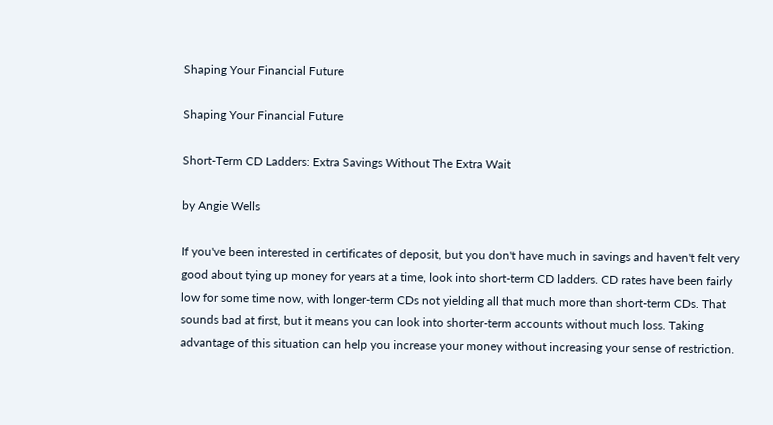Shaping Your Financial Future

Shaping Your Financial Future

Short-Term CD Ladders: Extra Savings Without The Extra Wait

by Angie Wells

If you've been interested in certificates of deposit, but you don't have much in savings and haven't felt very good about tying up money for years at a time, look into short-term CD ladders. CD rates have been fairly low for some time now, with longer-term CDs not yielding all that much more than short-term CDs. That sounds bad at first, but it means you can look into shorter-term accounts without much loss. Taking advantage of this situation can help you increase your money without increasing your sense of restriction.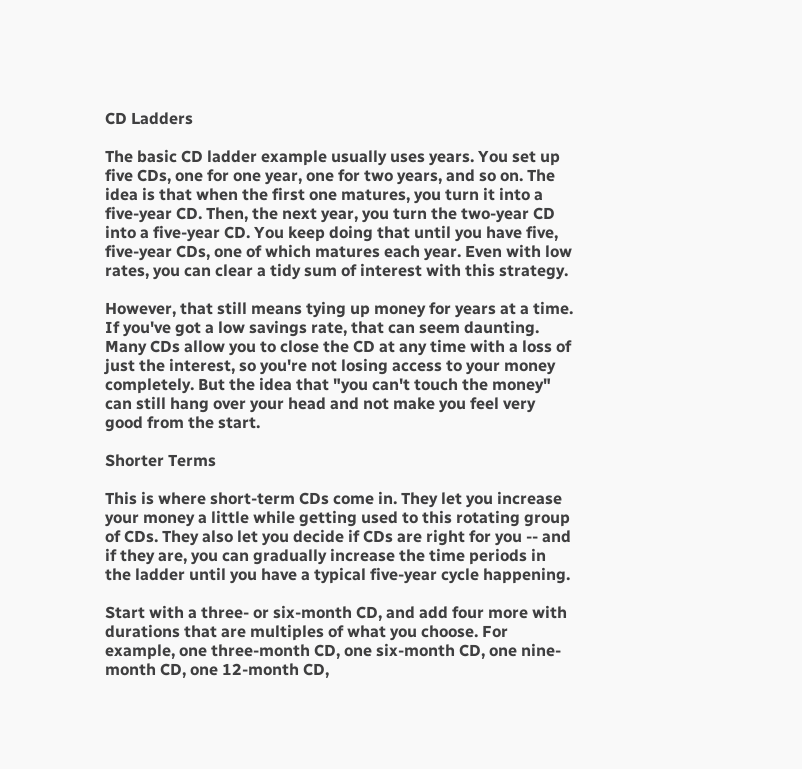CD Ladders

The basic CD ladder example usually uses years. You set up five CDs, one for one year, one for two years, and so on. The idea is that when the first one matures, you turn it into a five-year CD. Then, the next year, you turn the two-year CD into a five-year CD. You keep doing that until you have five, five-year CDs, one of which matures each year. Even with low rates, you can clear a tidy sum of interest with this strategy.

However, that still means tying up money for years at a time. If you've got a low savings rate, that can seem daunting. Many CDs allow you to close the CD at any time with a loss of just the interest, so you're not losing access to your money completely. But the idea that "you can't touch the money" can still hang over your head and not make you feel very good from the start.

Shorter Terms

This is where short-term CDs come in. They let you increase your money a little while getting used to this rotating group of CDs. They also let you decide if CDs are right for you -- and if they are, you can gradually increase the time periods in the ladder until you have a typical five-year cycle happening.

Start with a three- or six-month CD, and add four more with durations that are multiples of what you choose. For example, one three-month CD, one six-month CD, one nine-month CD, one 12-month CD,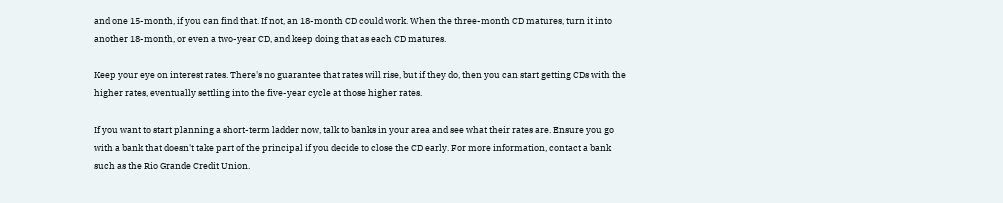and one 15-month, if you can find that. If not, an 18-month CD could work. When the three-month CD matures, turn it into another 18-month, or even a two-year CD, and keep doing that as each CD matures.

Keep your eye on interest rates. There's no guarantee that rates will rise, but if they do, then you can start getting CDs with the higher rates, eventually settling into the five-year cycle at those higher rates.

If you want to start planning a short-term ladder now, talk to banks in your area and see what their rates are. Ensure you go with a bank that doesn't take part of the principal if you decide to close the CD early. For more information, contact a bank such as the Rio Grande Credit Union.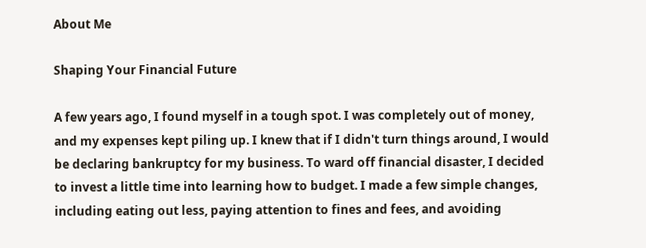About Me

Shaping Your Financial Future

A few years ago, I found myself in a tough spot. I was completely out of money, and my expenses kept piling up. I knew that if I didn't turn things around, I would be declaring bankruptcy for my business. To ward off financial disaster, I decided to invest a little time into learning how to budget. I made a few simple changes, including eating out less, paying attention to fines and fees, and avoiding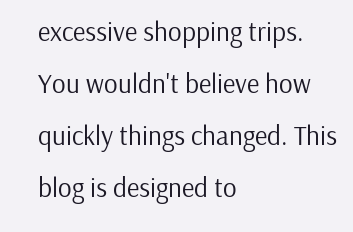excessive shopping trips. You wouldn't believe how quickly things changed. This blog is designed to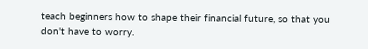teach beginners how to shape their financial future, so that you don't have to worry.